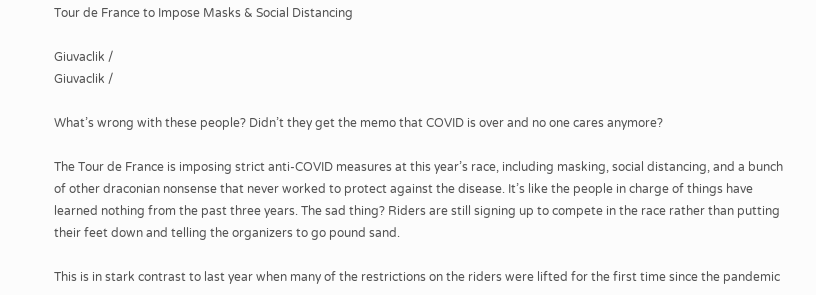Tour de France to Impose Masks & Social Distancing

Giuvaclik /
Giuvaclik /

What’s wrong with these people? Didn’t they get the memo that COVID is over and no one cares anymore?

The Tour de France is imposing strict anti-COVID measures at this year’s race, including masking, social distancing, and a bunch of other draconian nonsense that never worked to protect against the disease. It’s like the people in charge of things have learned nothing from the past three years. The sad thing? Riders are still signing up to compete in the race rather than putting their feet down and telling the organizers to go pound sand.

This is in stark contrast to last year when many of the restrictions on the riders were lifted for the first time since the pandemic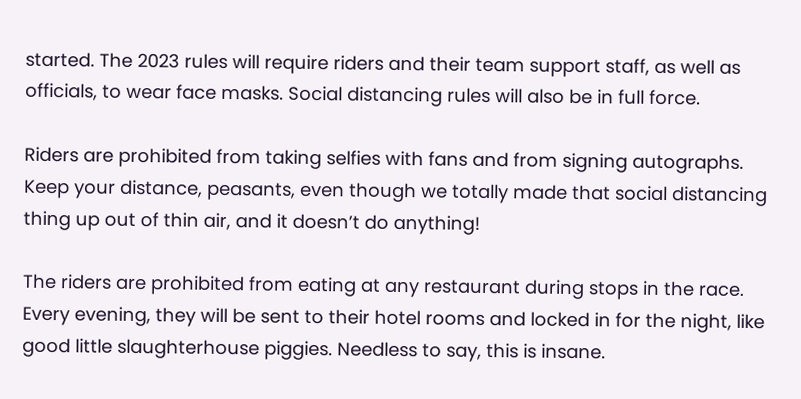started. The 2023 rules will require riders and their team support staff, as well as officials, to wear face masks. Social distancing rules will also be in full force.

Riders are prohibited from taking selfies with fans and from signing autographs. Keep your distance, peasants, even though we totally made that social distancing thing up out of thin air, and it doesn’t do anything!

The riders are prohibited from eating at any restaurant during stops in the race. Every evening, they will be sent to their hotel rooms and locked in for the night, like good little slaughterhouse piggies. Needless to say, this is insane.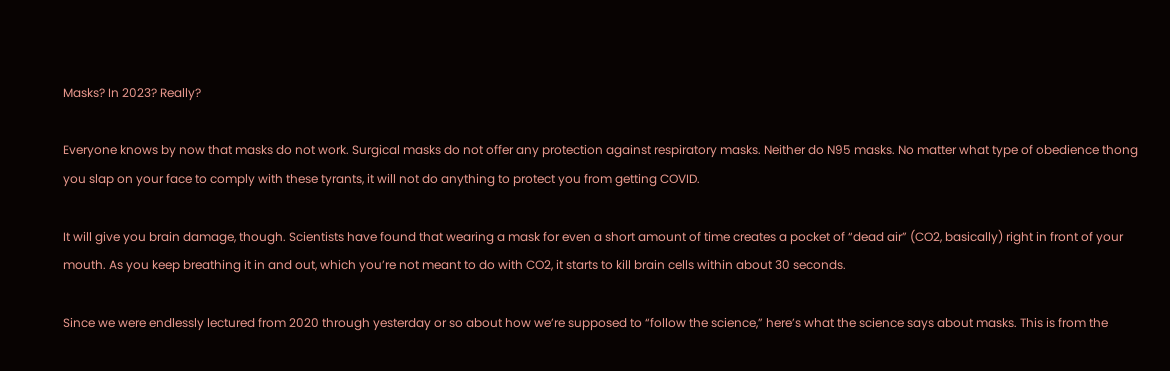Masks? In 2023? Really?

Everyone knows by now that masks do not work. Surgical masks do not offer any protection against respiratory masks. Neither do N95 masks. No matter what type of obedience thong you slap on your face to comply with these tyrants, it will not do anything to protect you from getting COVID.

It will give you brain damage, though. Scientists have found that wearing a mask for even a short amount of time creates a pocket of “dead air” (CO2, basically) right in front of your mouth. As you keep breathing it in and out, which you’re not meant to do with CO2, it starts to kill brain cells within about 30 seconds.

Since we were endlessly lectured from 2020 through yesterday or so about how we’re supposed to “follow the science,” here’s what the science says about masks. This is from the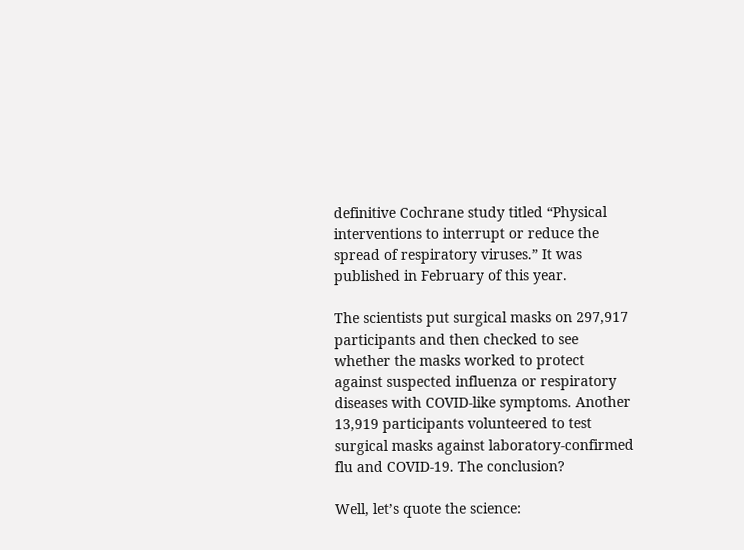definitive Cochrane study titled “Physical interventions to interrupt or reduce the spread of respiratory viruses.” It was published in February of this year.

The scientists put surgical masks on 297,917 participants and then checked to see whether the masks worked to protect against suspected influenza or respiratory diseases with COVID-like symptoms. Another 13,919 participants volunteered to test surgical masks against laboratory-confirmed flu and COVID-19. The conclusion?

Well, let’s quote the science: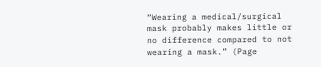“Wearing a medical/surgical mask probably makes little or no difference compared to not wearing a mask.” (Page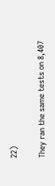22)

They ran the same tests on 8,407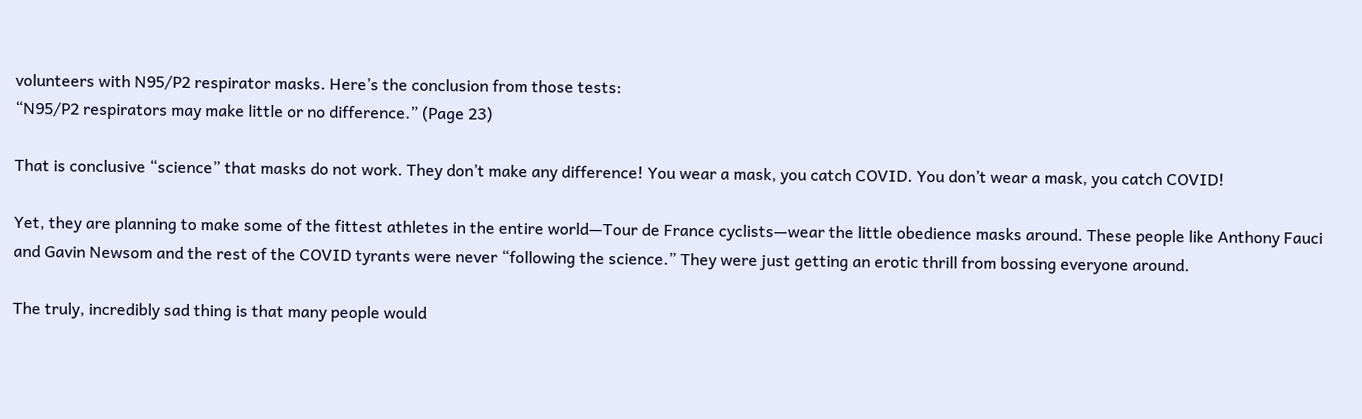volunteers with N95/P2 respirator masks. Here’s the conclusion from those tests:
“N95/P2 respirators may make little or no difference.” (Page 23)

That is conclusive “science” that masks do not work. They don’t make any difference! You wear a mask, you catch COVID. You don’t wear a mask, you catch COVID!

Yet, they are planning to make some of the fittest athletes in the entire world—Tour de France cyclists—wear the little obedience masks around. These people like Anthony Fauci and Gavin Newsom and the rest of the COVID tyrants were never “following the science.” They were just getting an erotic thrill from bossing everyone around.

The truly, incredibly sad thing is that many people would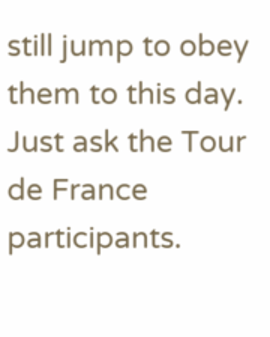still jump to obey them to this day. Just ask the Tour de France participants.